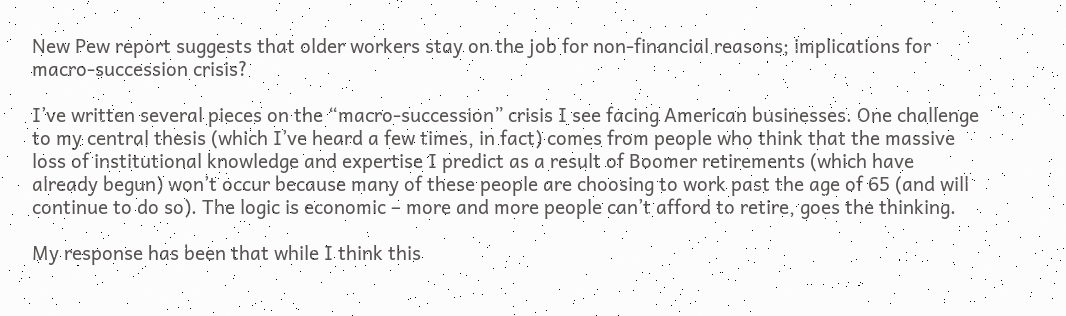New Pew report suggests that older workers stay on the job for non-financial reasons; implications for macro-succession crisis?

I’ve written several pieces on the “macro-succession” crisis I see facing American businesses. One challenge to my central thesis (which I’ve heard a few times, in fact) comes from people who think that the massive loss of institutional knowledge and expertise I predict as a result of Boomer retirements (which have already begun) won’t occur because many of these people are choosing to work past the age of 65 (and will continue to do so). The logic is economic – more and more people can’t afford to retire, goes the thinking.

My response has been that while I think this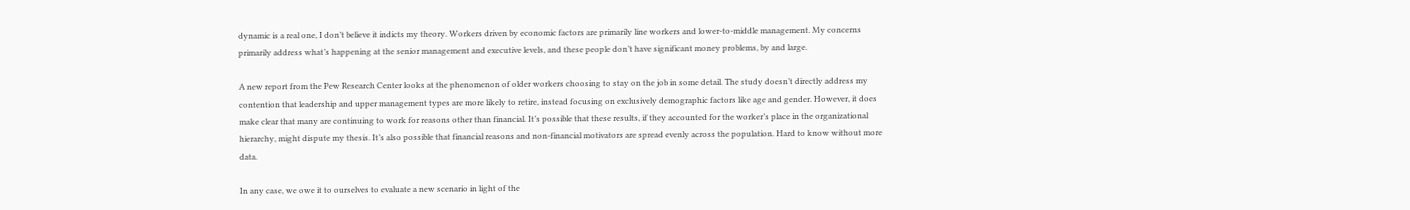dynamic is a real one, I don’t believe it indicts my theory. Workers driven by economic factors are primarily line workers and lower-to-middle management. My concerns primarily address what’s happening at the senior management and executive levels, and these people don’t have significant money problems, by and large.

A new report from the Pew Research Center looks at the phenomenon of older workers choosing to stay on the job in some detail. The study doesn’t directly address my contention that leadership and upper management types are more likely to retire, instead focusing on exclusively demographic factors like age and gender. However, it does make clear that many are continuing to work for reasons other than financial. It’s possible that these results, if they accounted for the worker’s place in the organizational hierarchy, might dispute my thesis. It’s also possible that financial reasons and non-financial motivators are spread evenly across the population. Hard to know without more data.

In any case, we owe it to ourselves to evaluate a new scenario in light of the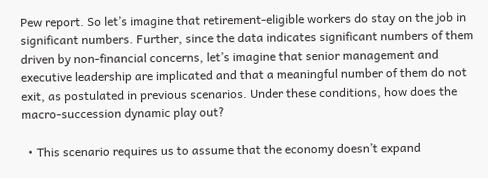Pew report. So let’s imagine that retirement-eligible workers do stay on the job in significant numbers. Further, since the data indicates significant numbers of them driven by non-financial concerns, let’s imagine that senior management and executive leadership are implicated and that a meaningful number of them do not exit, as postulated in previous scenarios. Under these conditions, how does the macro-succession dynamic play out?

  • This scenario requires us to assume that the economy doesn’t expand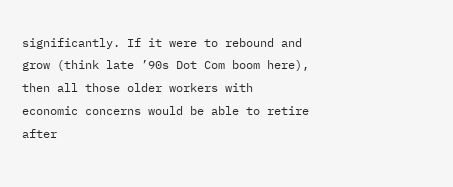significantly. If it were to rebound and grow (think late ’90s Dot Com boom here), then all those older workers with economic concerns would be able to retire after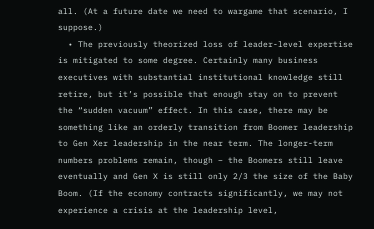all. (At a future date we need to wargame that scenario, I suppose.)
  • The previously theorized loss of leader-level expertise is mitigated to some degree. Certainly many business executives with substantial institutional knowledge still retire, but it’s possible that enough stay on to prevent the “sudden vacuum” effect. In this case, there may be something like an orderly transition from Boomer leadership to Gen Xer leadership in the near term. The longer-term numbers problems remain, though – the Boomers still leave eventually and Gen X is still only 2/3 the size of the Baby Boom. (If the economy contracts significantly, we may not experience a crisis at the leadership level,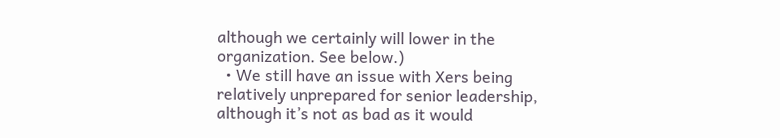although we certainly will lower in the organization. See below.)
  • We still have an issue with Xers being relatively unprepared for senior leadership, although it’s not as bad as it would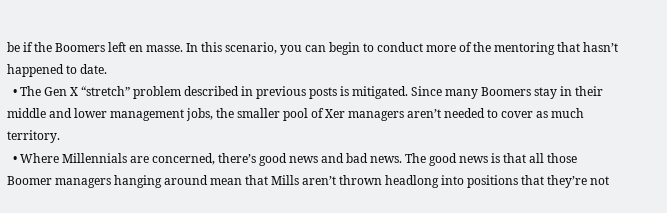be if the Boomers left en masse. In this scenario, you can begin to conduct more of the mentoring that hasn’t happened to date.
  • The Gen X “stretch” problem described in previous posts is mitigated. Since many Boomers stay in their middle and lower management jobs, the smaller pool of Xer managers aren’t needed to cover as much territory.
  • Where Millennials are concerned, there’s good news and bad news. The good news is that all those Boomer managers hanging around mean that Mills aren’t thrown headlong into positions that they’re not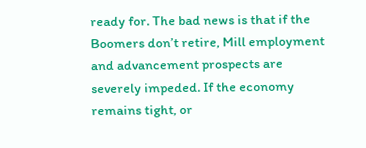ready for. The bad news is that if the Boomers don’t retire, Mill employment and advancement prospects are severely impeded. If the economy remains tight, or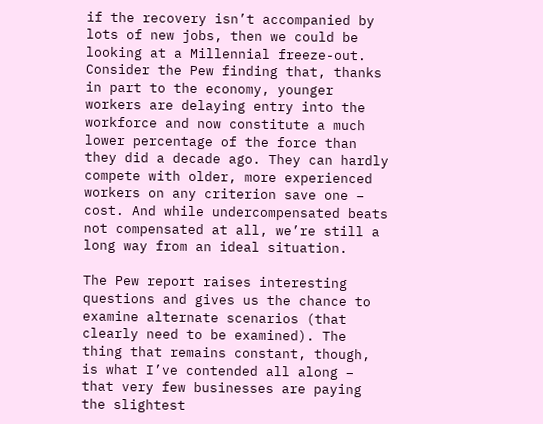if the recovery isn’t accompanied by lots of new jobs, then we could be looking at a Millennial freeze-out. Consider the Pew finding that, thanks in part to the economy, younger workers are delaying entry into the workforce and now constitute a much lower percentage of the force than they did a decade ago. They can hardly compete with older, more experienced workers on any criterion save one – cost. And while undercompensated beats not compensated at all, we’re still a long way from an ideal situation.

The Pew report raises interesting questions and gives us the chance to examine alternate scenarios (that clearly need to be examined). The thing that remains constant, though, is what I’ve contended all along – that very few businesses are paying the slightest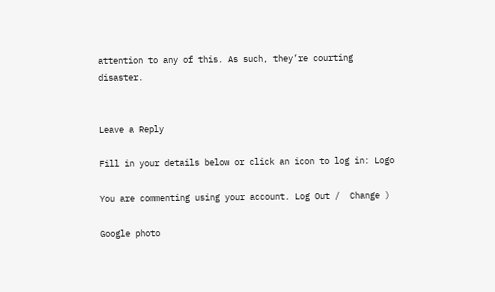attention to any of this. As such, they’re courting disaster.


Leave a Reply

Fill in your details below or click an icon to log in: Logo

You are commenting using your account. Log Out /  Change )

Google photo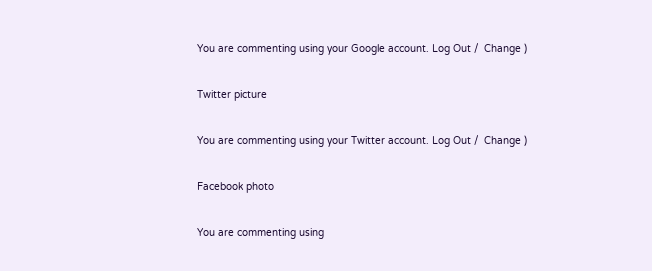You are commenting using your Google account. Log Out /  Change )

Twitter picture

You are commenting using your Twitter account. Log Out /  Change )

Facebook photo

You are commenting using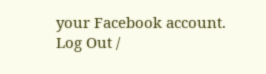your Facebook account. Log Out /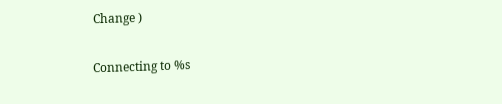Change )

Connecting to %s